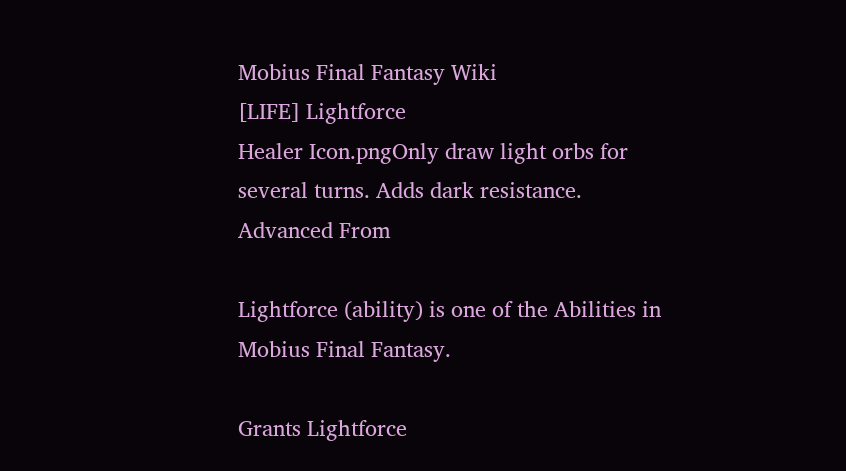Mobius Final Fantasy Wiki
[LIFE] Lightforce
Healer Icon.pngOnly draw light orbs for several turns. Adds dark resistance.
Advanced From

Lightforce (ability) is one of the Abilities in Mobius Final Fantasy.

Grants Lightforce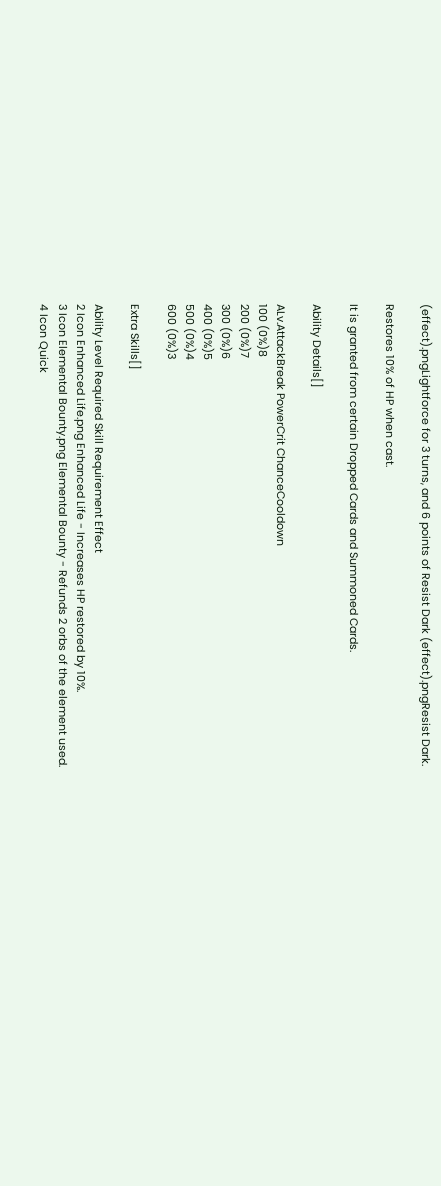(effect).pngLightforce for 3 turns, and 6 points of Resist Dark (effect).pngResist Dark.

Restores 10% of HP when cast.

It is granted from certain Dropped Cards and Summoned Cards.

Ability Details[]

ALv.AttackBreak PowerCrit ChanceCooldown
100 (0%)8
200 (0%)7
300 (0%)6
400 (0%)5
500 (0%)4
600 (0%)3

Extra Skills[]

Ability Level Required Skill Requirement Effect
2 Icon Enhanced Life.png Enhanced Life - Increases HP restored by 10%.
3 Icon Elemental Bounty.png Elemental Bounty - Refunds 2 orbs of the element used.
4 Icon Quick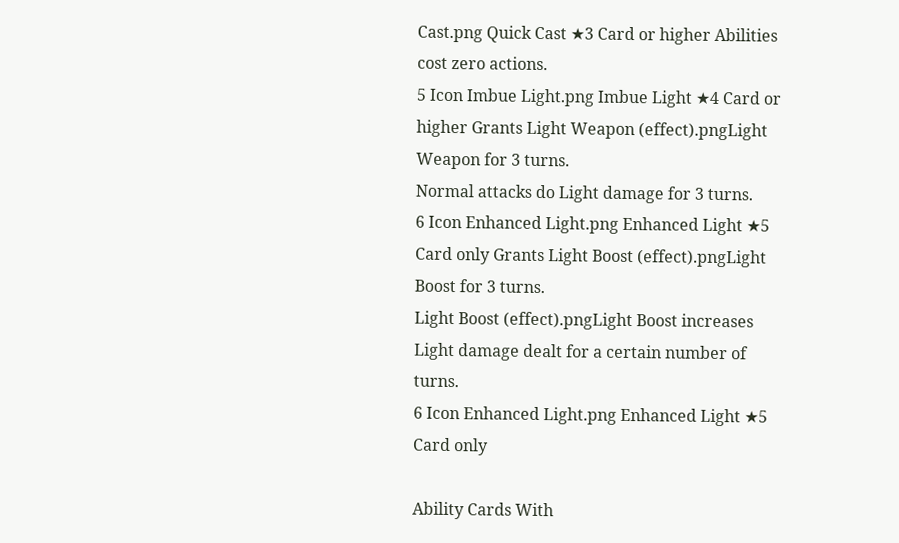Cast.png Quick Cast ★3 Card or higher Abilities cost zero actions.
5 Icon Imbue Light.png Imbue Light ★4 Card or higher Grants Light Weapon (effect).pngLight Weapon for 3 turns.
Normal attacks do Light damage for 3 turns.
6 Icon Enhanced Light.png Enhanced Light ★5 Card only Grants Light Boost (effect).pngLight Boost for 3 turns.
Light Boost (effect).pngLight Boost increases Light damage dealt for a certain number of turns.
6 Icon Enhanced Light.png Enhanced Light ★5 Card only

Ability Cards With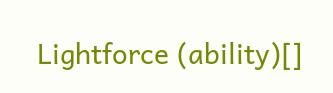Lightforce (ability)[]